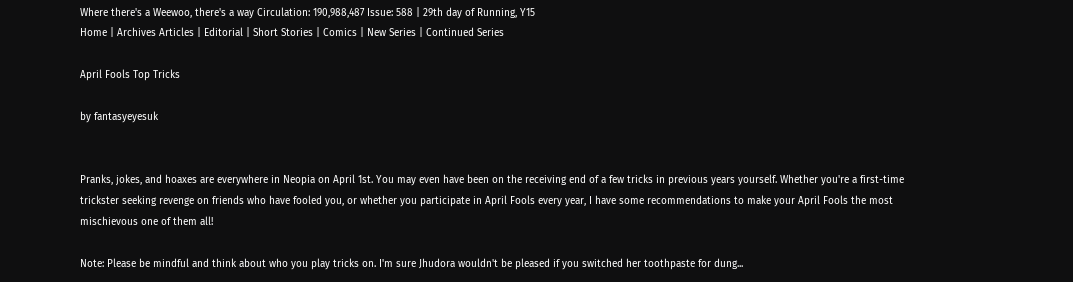Where there's a Weewoo, there's a way Circulation: 190,988,487 Issue: 588 | 29th day of Running, Y15
Home | Archives Articles | Editorial | Short Stories | Comics | New Series | Continued Series

April Fools Top Tricks

by fantasyeyesuk


Pranks, jokes, and hoaxes are everywhere in Neopia on April 1st. You may even have been on the receiving end of a few tricks in previous years yourself. Whether you're a first-time trickster seeking revenge on friends who have fooled you, or whether you participate in April Fools every year, I have some recommendations to make your April Fools the most mischievous one of them all!

Note: Please be mindful and think about who you play tricks on. I'm sure Jhudora wouldn't be pleased if you switched her toothpaste for dung...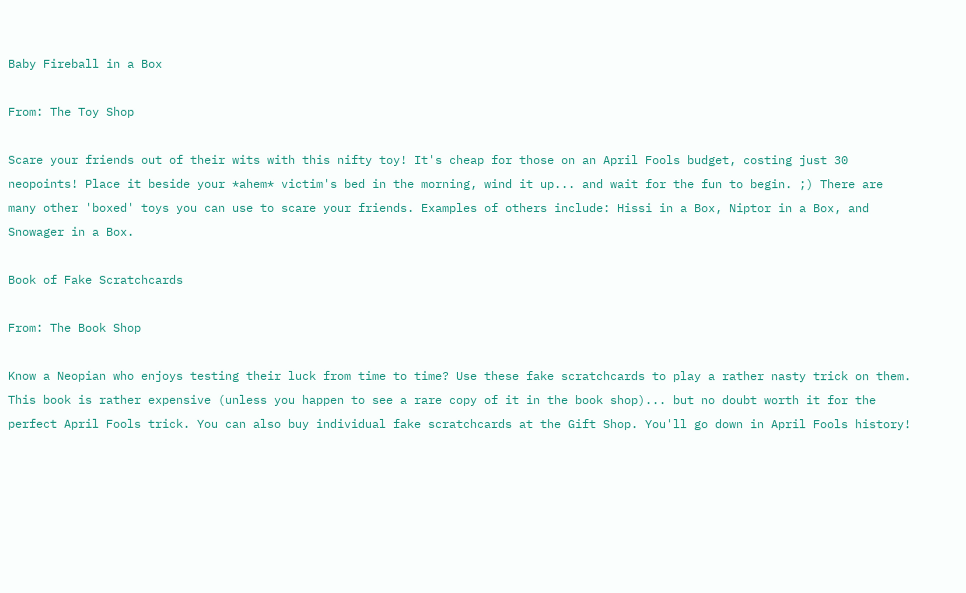Baby Fireball in a Box

From: The Toy Shop

Scare your friends out of their wits with this nifty toy! It's cheap for those on an April Fools budget, costing just 30 neopoints! Place it beside your *ahem* victim's bed in the morning, wind it up... and wait for the fun to begin. ;) There are many other 'boxed' toys you can use to scare your friends. Examples of others include: Hissi in a Box, Niptor in a Box, and Snowager in a Box.

Book of Fake Scratchcards

From: The Book Shop

Know a Neopian who enjoys testing their luck from time to time? Use these fake scratchcards to play a rather nasty trick on them. This book is rather expensive (unless you happen to see a rare copy of it in the book shop)... but no doubt worth it for the perfect April Fools trick. You can also buy individual fake scratchcards at the Gift Shop. You'll go down in April Fools history!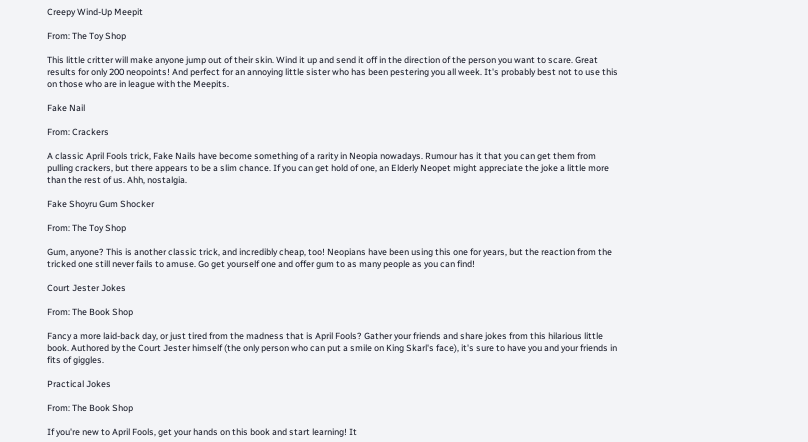Creepy Wind-Up Meepit

From: The Toy Shop

This little critter will make anyone jump out of their skin. Wind it up and send it off in the direction of the person you want to scare. Great results for only 200 neopoints! And perfect for an annoying little sister who has been pestering you all week. It's probably best not to use this on those who are in league with the Meepits.

Fake Nail

From: Crackers

A classic April Fools trick, Fake Nails have become something of a rarity in Neopia nowadays. Rumour has it that you can get them from pulling crackers, but there appears to be a slim chance. If you can get hold of one, an Elderly Neopet might appreciate the joke a little more than the rest of us. Ahh, nostalgia.

Fake Shoyru Gum Shocker

From: The Toy Shop

Gum, anyone? This is another classic trick, and incredibly cheap, too! Neopians have been using this one for years, but the reaction from the tricked one still never fails to amuse. Go get yourself one and offer gum to as many people as you can find!

Court Jester Jokes

From: The Book Shop

Fancy a more laid-back day, or just tired from the madness that is April Fools? Gather your friends and share jokes from this hilarious little book. Authored by the Court Jester himself (the only person who can put a smile on King Skarl's face), it's sure to have you and your friends in fits of giggles.

Practical Jokes

From: The Book Shop

If you're new to April Fools, get your hands on this book and start learning! It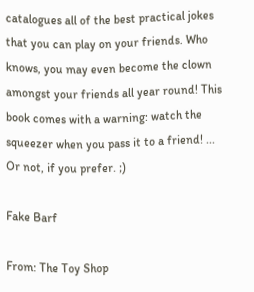catalogues all of the best practical jokes that you can play on your friends. Who knows, you may even become the clown amongst your friends all year round! This book comes with a warning: watch the squeezer when you pass it to a friend! ... Or not, if you prefer. ;)

Fake Barf

From: The Toy Shop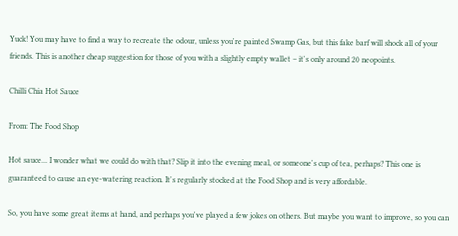Yuck! You may have to find a way to recreate the odour, unless you're painted Swamp Gas, but this fake barf will shock all of your friends. This is another cheap suggestion for those of you with a slightly empty wallet – it's only around 20 neopoints.

Chilli Chia Hot Sauce

From: The Food Shop

Hot sauce... I wonder what we could do with that? Slip it into the evening meal, or someone's cup of tea, perhaps? This one is guaranteed to cause an eye-watering reaction. It's regularly stocked at the Food Shop and is very affordable.

So, you have some great items at hand, and perhaps you've played a few jokes on others. But maybe you want to improve, so you can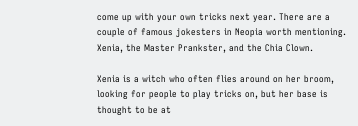come up with your own tricks next year. There are a couple of famous jokesters in Neopia worth mentioning. Xenia, the Master Prankster, and the Chia Clown.

Xenia is a witch who often flies around on her broom, looking for people to play tricks on, but her base is thought to be at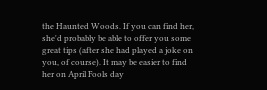the Haunted Woods. If you can find her, she'd probably be able to offer you some great tips (after she had played a joke on you, of course). It may be easier to find her on April Fools day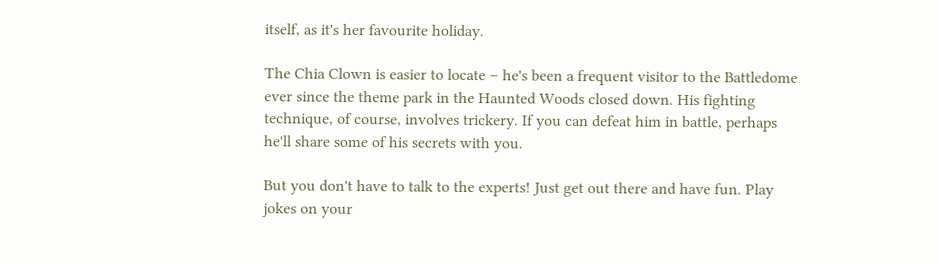itself, as it's her favourite holiday.

The Chia Clown is easier to locate – he's been a frequent visitor to the Battledome ever since the theme park in the Haunted Woods closed down. His fighting technique, of course, involves trickery. If you can defeat him in battle, perhaps he'll share some of his secrets with you.

But you don't have to talk to the experts! Just get out there and have fun. Play jokes on your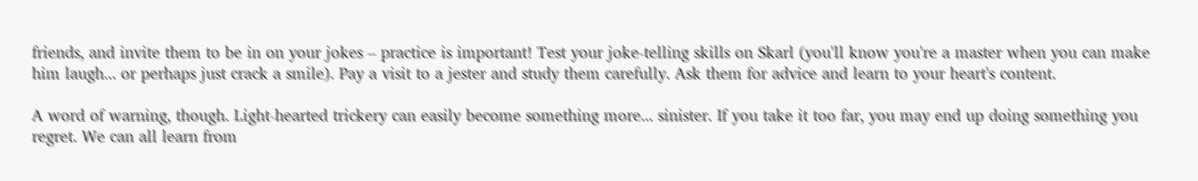friends, and invite them to be in on your jokes – practice is important! Test your joke-telling skills on Skarl (you'll know you're a master when you can make him laugh... or perhaps just crack a smile). Pay a visit to a jester and study them carefully. Ask them for advice and learn to your heart's content.

A word of warning, though. Light-hearted trickery can easily become something more... sinister. If you take it too far, you may end up doing something you regret. We can all learn from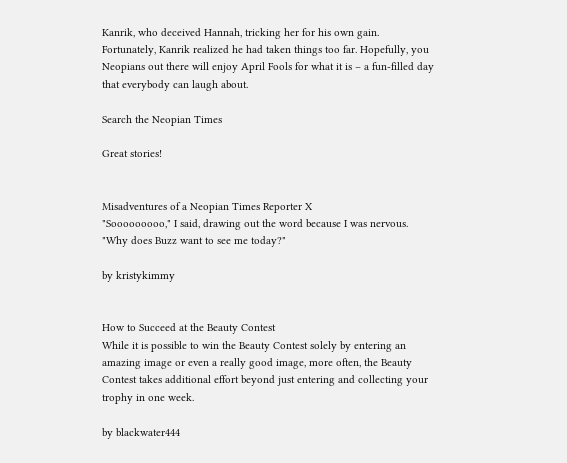Kanrik, who deceived Hannah, tricking her for his own gain. Fortunately, Kanrik realized he had taken things too far. Hopefully, you Neopians out there will enjoy April Fools for what it is – a fun-filled day that everybody can laugh about.

Search the Neopian Times

Great stories!


Misadventures of a Neopian Times Reporter X
"Sooooooooo," I said, drawing out the word because I was nervous. "Why does Buzz want to see me today?"

by kristykimmy


How to Succeed at the Beauty Contest
While it is possible to win the Beauty Contest solely by entering an amazing image or even a really good image, more often, the Beauty Contest takes additional effort beyond just entering and collecting your trophy in one week.

by blackwater444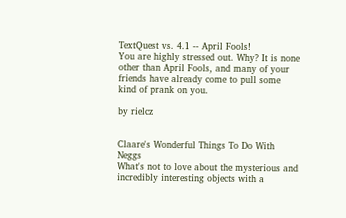TextQuest vs. 4.1 -- April Fools!
You are highly stressed out. Why? It is none other than April Fools, and many of your friends have already come to pull some kind of prank on you.

by rielcz


Claare's Wonderful Things To Do With Neggs
What's not to love about the mysterious and incredibly interesting objects with a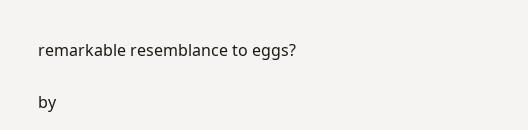remarkable resemblance to eggs?

by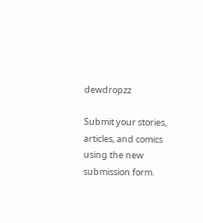dewdropzz

Submit your stories, articles, and comics using the new submission form.